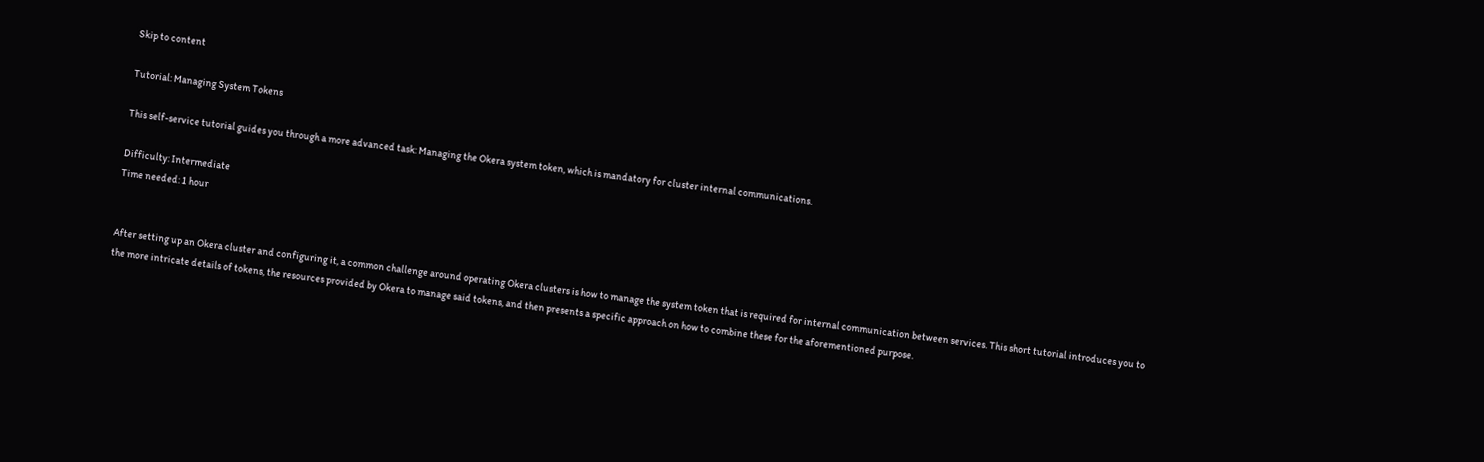Skip to content

Tutorial: Managing System Tokens

This self-service tutorial guides you through a more advanced task: Managing the Okera system token, which is mandatory for cluster internal communications.

Difficulty: Intermediate
Time needed: 1 hour


After setting up an Okera cluster and configuring it, a common challenge around operating Okera clusters is how to manage the system token that is required for internal communication between services. This short tutorial introduces you to the more intricate details of tokens, the resources provided by Okera to manage said tokens, and then presents a specific approach on how to combine these for the aforementioned purpose.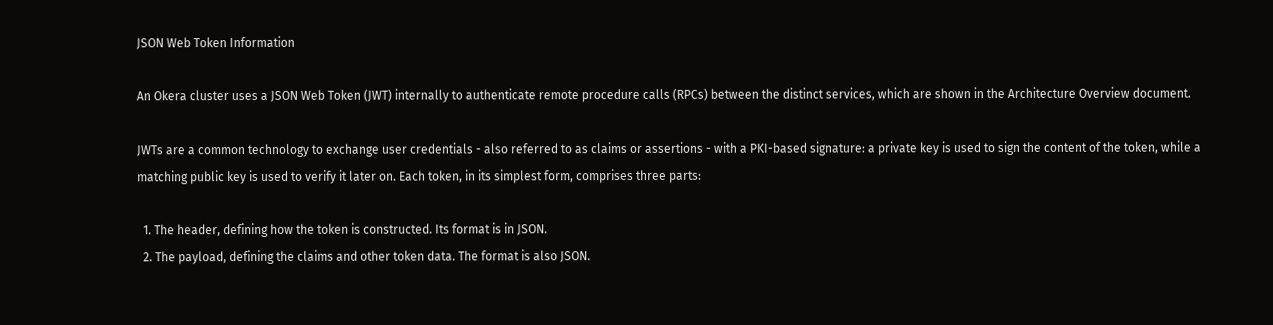JSON Web Token Information

An Okera cluster uses a JSON Web Token (JWT) internally to authenticate remote procedure calls (RPCs) between the distinct services, which are shown in the Architecture Overview document.

JWTs are a common technology to exchange user credentials - also referred to as claims or assertions - with a PKI-based signature: a private key is used to sign the content of the token, while a matching public key is used to verify it later on. Each token, in its simplest form, comprises three parts:

  1. The header, defining how the token is constructed. Its format is in JSON.
  2. The payload, defining the claims and other token data. The format is also JSON.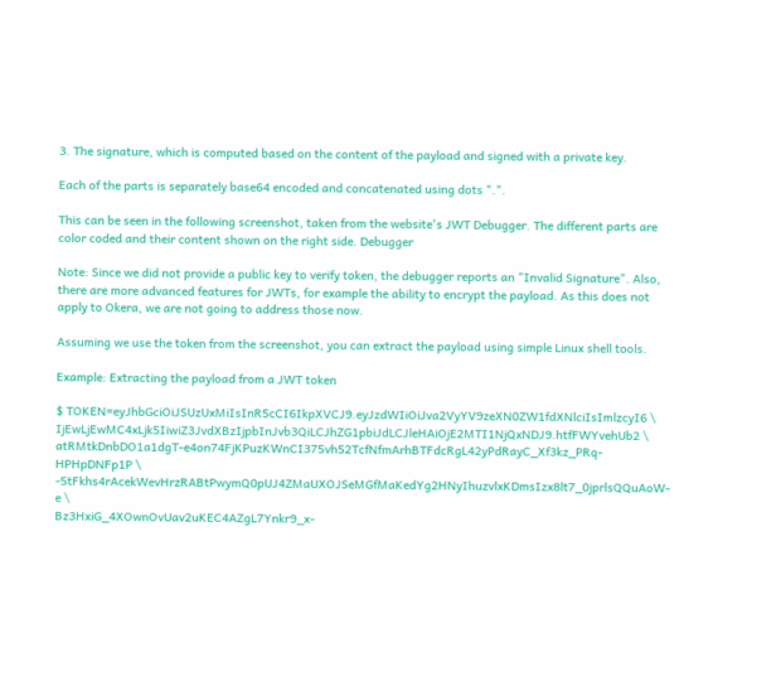3. The signature, which is computed based on the content of the payload and signed with a private key.

Each of the parts is separately base64 encoded and concatenated using dots ".".

This can be seen in the following screenshot, taken from the website's JWT Debugger. The different parts are color coded and their content shown on the right side. Debugger

Note: Since we did not provide a public key to verify token, the debugger reports an "Invalid Signature". Also, there are more advanced features for JWTs, for example the ability to encrypt the payload. As this does not apply to Okera, we are not going to address those now.

Assuming we use the token from the screenshot, you can extract the payload using simple Linux shell tools.

Example: Extracting the payload from a JWT token

$ TOKEN=eyJhbGciOiJSUzUxMiIsInR5cCI6IkpXVCJ9.eyJzdWIiOiJva2VyYV9zeXN0ZW1fdXNlciIsImlzcyI6 \
IjEwLjEwMC4xLjk5IiwiZ3JvdXBzIjpbInJvb3QiLCJhZG1pbiJdLCJleHAiOjE2MTI1NjQxNDJ9.htfFWYvehUb2 \
atRMtkDnbDO1a1dgT-e4on74FjKPuzKWnCI375vh52TcfNfmArhBTFdcRgL42yPdRayC_Xf3kz_PRq-HPHpDNFp1P \
-5tFkhs4rAcekWevHrzRABtPwymQ0pUJ4ZMaUXOJSeMGfMaKedYg2HNyIhuzvlxKDmsIzx8lt7_0jprlsQQuAoW-e \
Bz3HxiG_4XOwnOvUav2uKEC4AZgL7Ynkr9_x-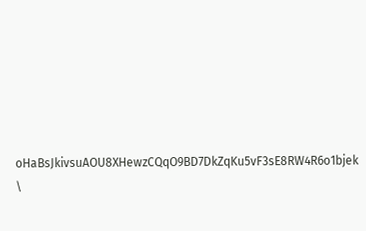oHaBsJkivsuAOU8XHewzCQqO9BD7DkZqKu5vF3sE8RW4R6o1bjek \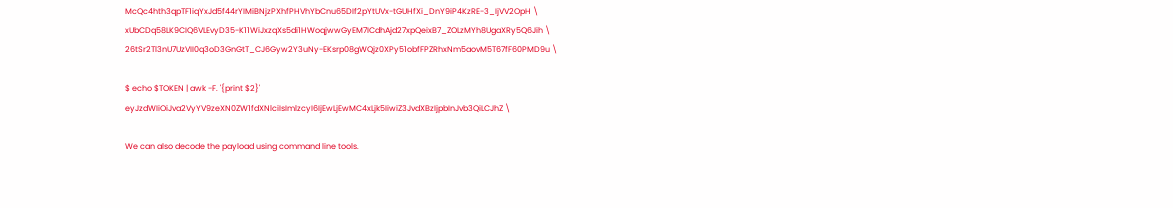McQc4hth3qpTF1iqYxJd5f44rYIMiBNjzPXhfPHVhYbCnu65DIf2pYtUVx-tGUHfXi_DnY9iP4KzRE-3_IjVV2OpH \
xUbCDq58LK9CIQ6VLEvyD35-K11WiJxzqXs5di1HWoqjwwGyEM7ICdhAjd27xpQeixB7_ZOLzMYh8UgaXRy5Q6Jih \
26tSr2Tl3nU7UzVII0q3oD3GnGtT_CJ6Gyw2Y3uNy-EKsrp08gWQjz0XPy51obfFPZRhxNm5aovM5T67fF60PMD9u \

$ echo $TOKEN | awk -F. '{print $2}'
eyJzdWIiOiJva2VyYV9zeXN0ZW1fdXNlciIsImlzcyI6IjEwLjEwMC4xLjk5IiwiZ3JvdXBzIjpbInJvb3QiLCJhZ \

We can also decode the payload using command line tools.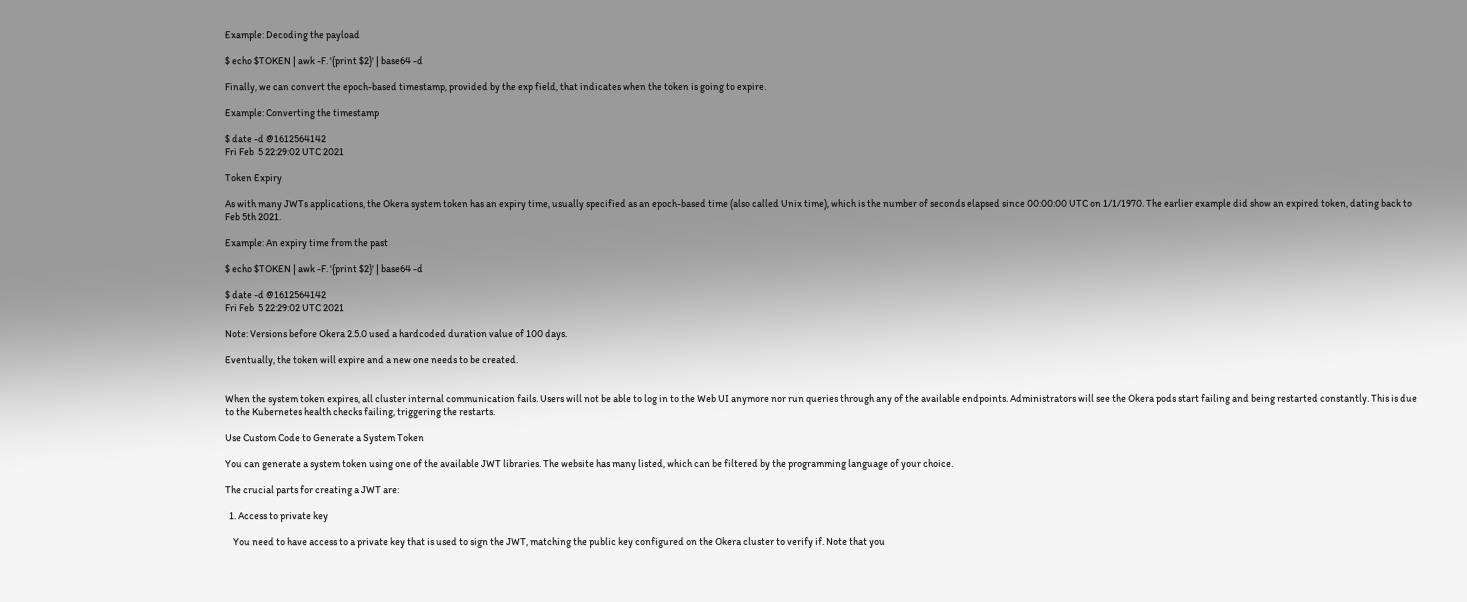Example: Decoding the payload

$ echo $TOKEN | awk -F. '{print $2}' | base64 -d

Finally, we can convert the epoch-based timestamp, provided by the exp field, that indicates when the token is going to expire.

Example: Converting the timestamp

$ date -d @1612564142
Fri Feb  5 22:29:02 UTC 2021

Token Expiry

As with many JWTs applications, the Okera system token has an expiry time, usually specified as an epoch-based time (also called Unix time), which is the number of seconds elapsed since 00:00:00 UTC on 1/1/1970. The earlier example did show an expired token, dating back to Feb 5th 2021.

Example: An expiry time from the past

$ echo $TOKEN | awk -F. '{print $2}' | base64 -d

$ date -d @1612564142
Fri Feb  5 22:29:02 UTC 2021

Note: Versions before Okera 2.5.0 used a hardcoded duration value of 100 days.

Eventually, the token will expire and a new one needs to be created.


When the system token expires, all cluster internal communication fails. Users will not be able to log in to the Web UI anymore nor run queries through any of the available endpoints. Administrators will see the Okera pods start failing and being restarted constantly. This is due to the Kubernetes health checks failing, triggering the restarts.

Use Custom Code to Generate a System Token

You can generate a system token using one of the available JWT libraries. The website has many listed, which can be filtered by the programming language of your choice.

The crucial parts for creating a JWT are:

  1. Access to private key

    You need to have access to a private key that is used to sign the JWT, matching the public key configured on the Okera cluster to verify if. Note that you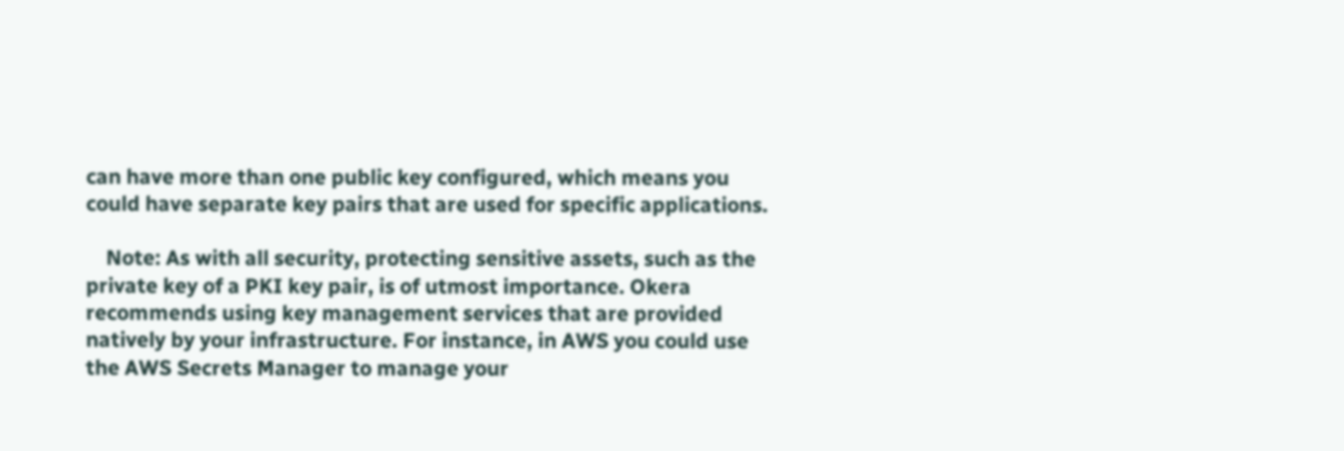can have more than one public key configured, which means you could have separate key pairs that are used for specific applications.

    Note: As with all security, protecting sensitive assets, such as the private key of a PKI key pair, is of utmost importance. Okera recommends using key management services that are provided natively by your infrastructure. For instance, in AWS you could use the AWS Secrets Manager to manage your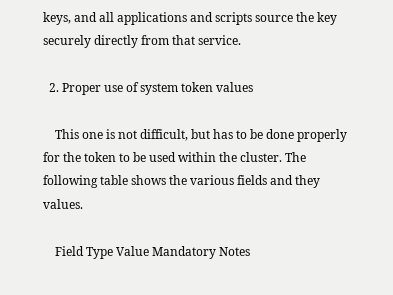keys, and all applications and scripts source the key securely directly from that service.

  2. Proper use of system token values

    This one is not difficult, but has to be done properly for the token to be used within the cluster. The following table shows the various fields and they values.

    Field Type Value Mandatory Notes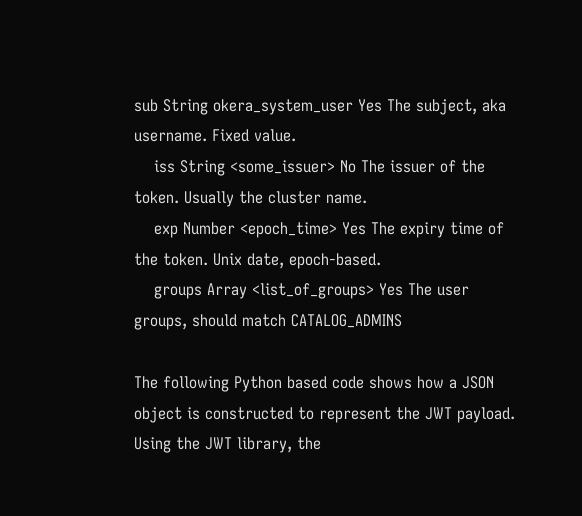sub String okera_system_user Yes The subject, aka username. Fixed value.
    iss String <some_issuer> No The issuer of the token. Usually the cluster name.
    exp Number <epoch_time> Yes The expiry time of the token. Unix date, epoch-based.
    groups Array <list_of_groups> Yes The user groups, should match CATALOG_ADMINS

The following Python based code shows how a JSON object is constructed to represent the JWT payload. Using the JWT library, the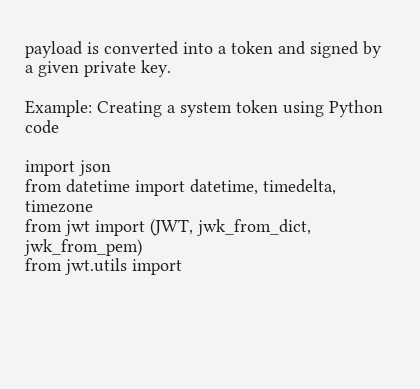payload is converted into a token and signed by a given private key.

Example: Creating a system token using Python code

import json
from datetime import datetime, timedelta, timezone
from jwt import (JWT, jwk_from_dict, jwk_from_pem)
from jwt.utils import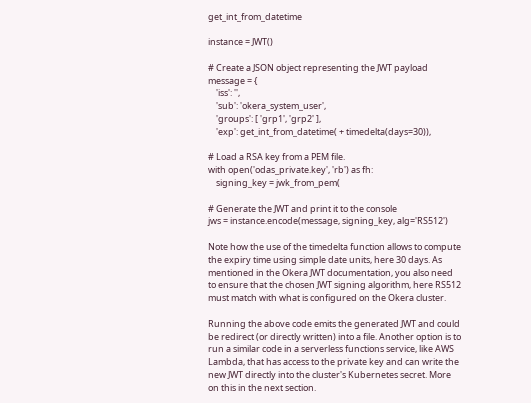get_int_from_datetime

instance = JWT()

# Create a JSON object representing the JWT payload
message = {
    'iss': '',
    'sub': 'okera_system_user',
    'groups': [ 'grp1', 'grp2' ],
    'exp': get_int_from_datetime( + timedelta(days=30)),

# Load a RSA key from a PEM file.
with open('odas_private.key', 'rb') as fh:
    signing_key = jwk_from_pem(

# Generate the JWT and print it to the console
jws = instance.encode(message, signing_key, alg='RS512')

Note how the use of the timedelta function allows to compute the expiry time using simple date units, here 30 days. As mentioned in the Okera JWT documentation, you also need to ensure that the chosen JWT signing algorithm, here RS512 must match with what is configured on the Okera cluster.

Running the above code emits the generated JWT and could be redirect (or directly written) into a file. Another option is to run a similar code in a serverless functions service, like AWS Lambda, that has access to the private key and can write the new JWT directly into the cluster's Kubernetes secret. More on this in the next section.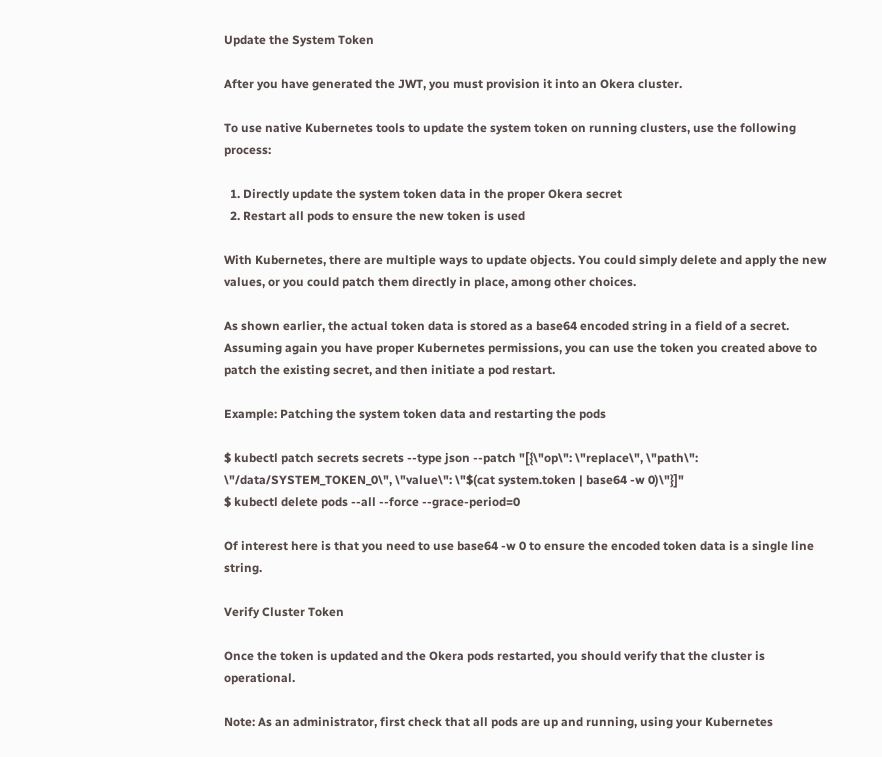Update the System Token

After you have generated the JWT, you must provision it into an Okera cluster.

To use native Kubernetes tools to update the system token on running clusters, use the following process:

  1. Directly update the system token data in the proper Okera secret
  2. Restart all pods to ensure the new token is used

With Kubernetes, there are multiple ways to update objects. You could simply delete and apply the new values, or you could patch them directly in place, among other choices.

As shown earlier, the actual token data is stored as a base64 encoded string in a field of a secret. Assuming again you have proper Kubernetes permissions, you can use the token you created above to patch the existing secret, and then initiate a pod restart.

Example: Patching the system token data and restarting the pods

$ kubectl patch secrets secrets --type json --patch "[{\"op\": \"replace\", \"path\": \"/data/SYSTEM_TOKEN_0\", \"value\": \"$(cat system.token | base64 -w 0)\"}]"
$ kubectl delete pods --all --force --grace-period=0

Of interest here is that you need to use base64 -w 0 to ensure the encoded token data is a single line string.

Verify Cluster Token

Once the token is updated and the Okera pods restarted, you should verify that the cluster is operational.

Note: As an administrator, first check that all pods are up and running, using your Kubernetes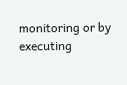monitoring or by executing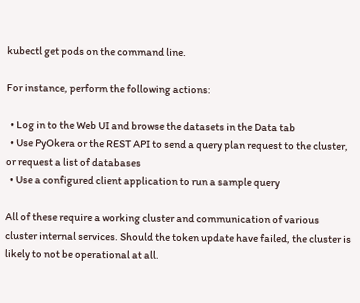kubectl get pods on the command line.

For instance, perform the following actions:

  • Log in to the Web UI and browse the datasets in the Data tab
  • Use PyOkera or the REST API to send a query plan request to the cluster, or request a list of databases
  • Use a configured client application to run a sample query

All of these require a working cluster and communication of various cluster internal services. Should the token update have failed, the cluster is likely to not be operational at all.